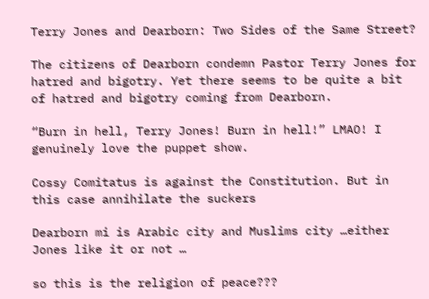Terry Jones and Dearborn: Two Sides of the Same Street?

The citizens of Dearborn condemn Pastor Terry Jones for hatred and bigotry. Yet there seems to be quite a bit of hatred and bigotry coming from Dearborn.

“Burn in hell, Terry Jones! Burn in hell!” LMAO! I genuinely love the puppet show.

Cossy Comitatus is against the Constitution. But in this case annihilate the suckers

Dearborn mi is Arabic city and Muslims city …either Jones like it or not …

so this is the religion of peace???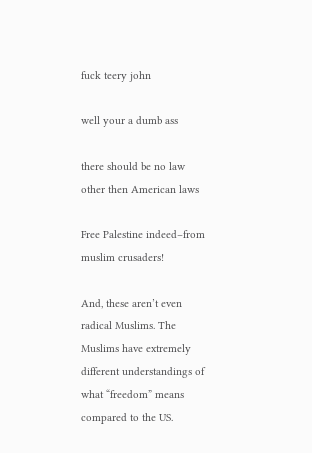fuck teery john

well your a dumb ass

there should be no law other then American laws

Free Palestine indeed–from muslim crusaders!

And, these aren’t even radical Muslims. The Muslims have extremely different understandings of what “freedom” means compared to the US.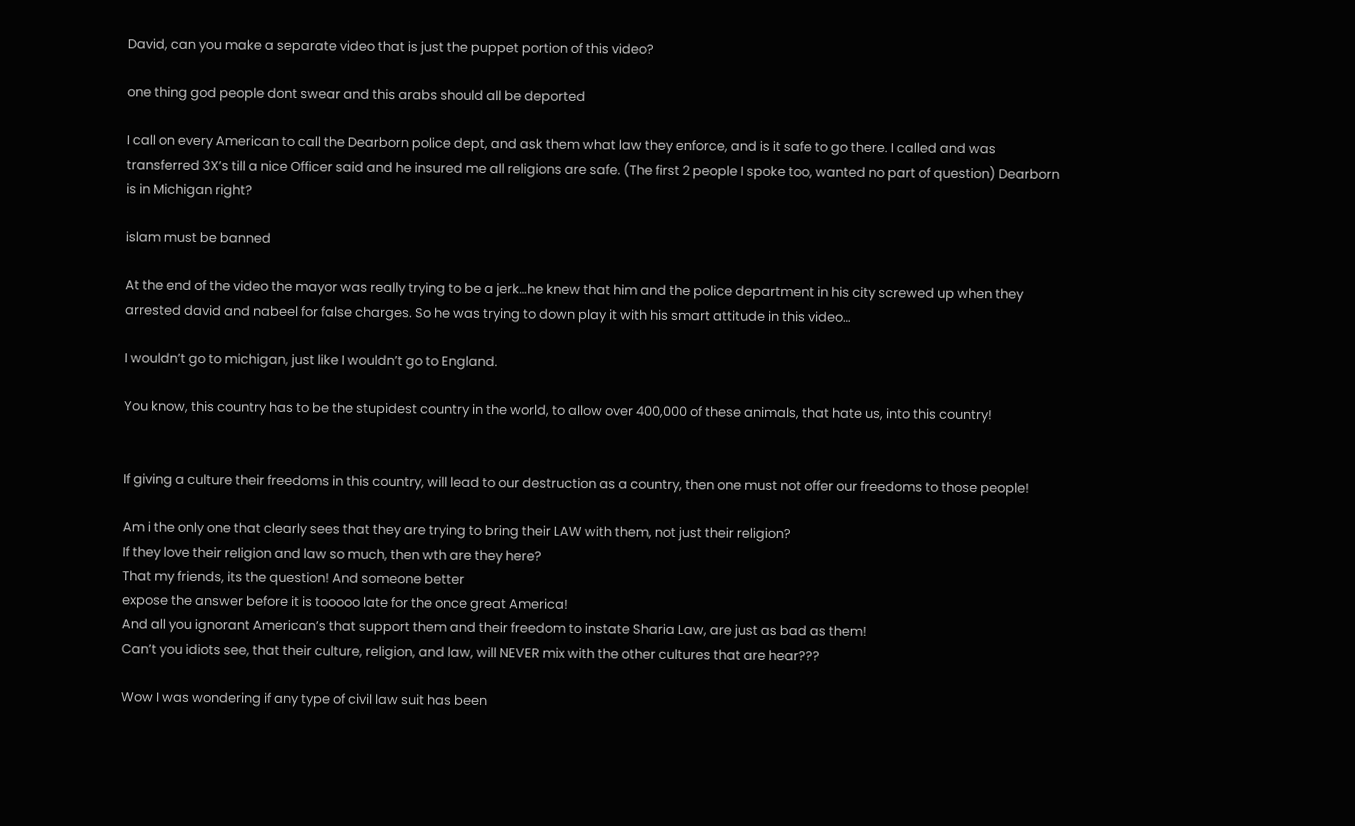David, can you make a separate video that is just the puppet portion of this video?

one thing god people dont swear and this arabs should all be deported

I call on every American to call the Dearborn police dept, and ask them what law they enforce, and is it safe to go there. I called and was transferred 3X’s till a nice Officer said and he insured me all religions are safe. (The first 2 people I spoke too, wanted no part of question) Dearborn is in Michigan right?

islam must be banned

At the end of the video the mayor was really trying to be a jerk…he knew that him and the police department in his city screwed up when they arrested david and nabeel for false charges. So he was trying to down play it with his smart attitude in this video…

I wouldn’t go to michigan, just like I wouldn’t go to England.

You know, this country has to be the stupidest country in the world, to allow over 400,000 of these animals, that hate us, into this country!


If giving a culture their freedoms in this country, will lead to our destruction as a country, then one must not offer our freedoms to those people!

Am i the only one that clearly sees that they are trying to bring their LAW with them, not just their religion?
If they love their religion and law so much, then wth are they here?
That my friends, its the question! And someone better
expose the answer before it is tooooo late for the once great America!
And all you ignorant American’s that support them and their freedom to instate Sharia Law, are just as bad as them!
Can’t you idiots see, that their culture, religion, and law, will NEVER mix with the other cultures that are hear???

Wow I was wondering if any type of civil law suit has been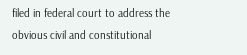filed in federal court to address the obvious civil and constitutional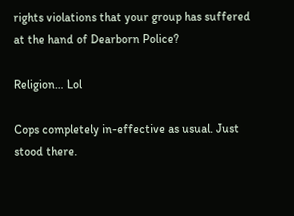rights violations that your group has suffered at the hand of Dearborn Police?

Religion… Lol

Cops completely in-effective as usual. Just stood there.